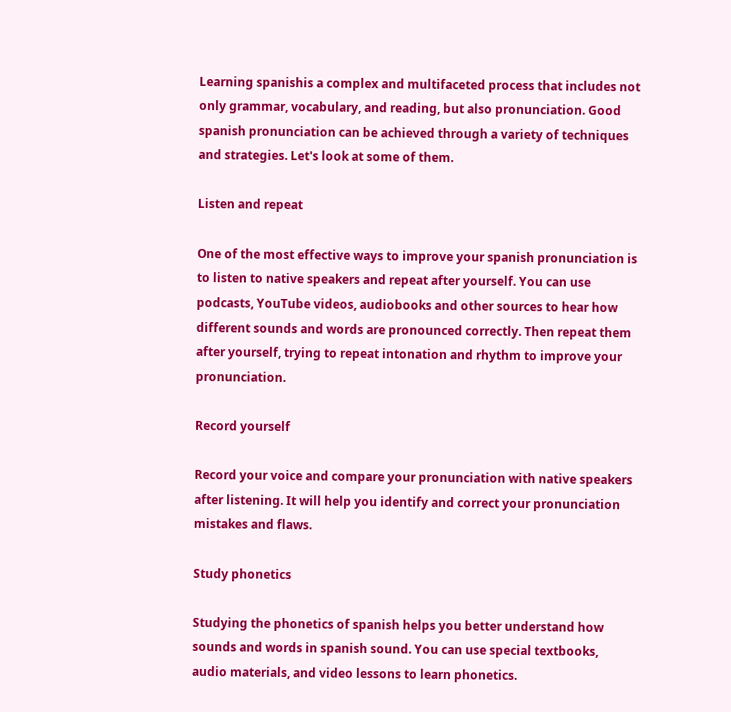Learning spanishis a complex and multifaceted process that includes not only grammar, vocabulary, and reading, but also pronunciation. Good spanish pronunciation can be achieved through a variety of techniques and strategies. Let's look at some of them.

Listen and repeat

One of the most effective ways to improve your spanish pronunciation is to listen to native speakers and repeat after yourself. You can use podcasts, YouTube videos, audiobooks and other sources to hear how different sounds and words are pronounced correctly. Then repeat them after yourself, trying to repeat intonation and rhythm to improve your pronunciation.

Record yourself

Record your voice and compare your pronunciation with native speakers after listening. It will help you identify and correct your pronunciation mistakes and flaws.

Study phonetics

Studying the phonetics of spanish helps you better understand how sounds and words in spanish sound. You can use special textbooks, audio materials, and video lessons to learn phonetics.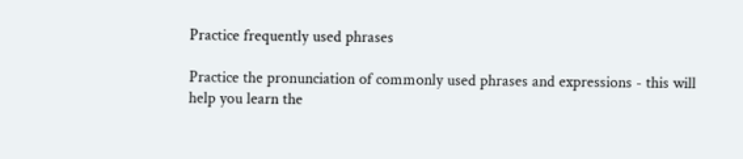Practice frequently used phrases

Practice the pronunciation of commonly used phrases and expressions - this will help you learn the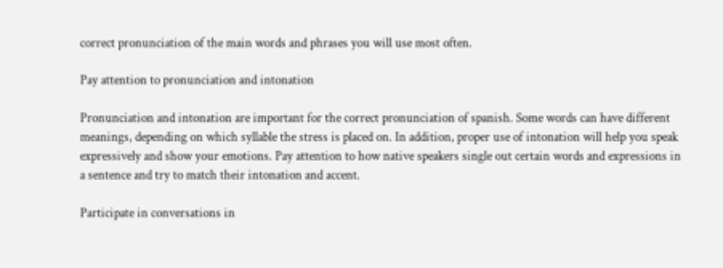correct pronunciation of the main words and phrases you will use most often.

Pay attention to pronunciation and intonation

Pronunciation and intonation are important for the correct pronunciation of spanish. Some words can have different meanings, depending on which syllable the stress is placed on. In addition, proper use of intonation will help you speak expressively and show your emotions. Pay attention to how native speakers single out certain words and expressions in a sentence and try to match their intonation and accent.

Participate in conversations in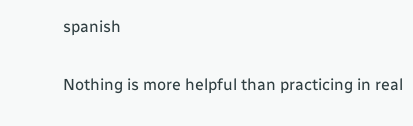spanish

Nothing is more helpful than practicing in real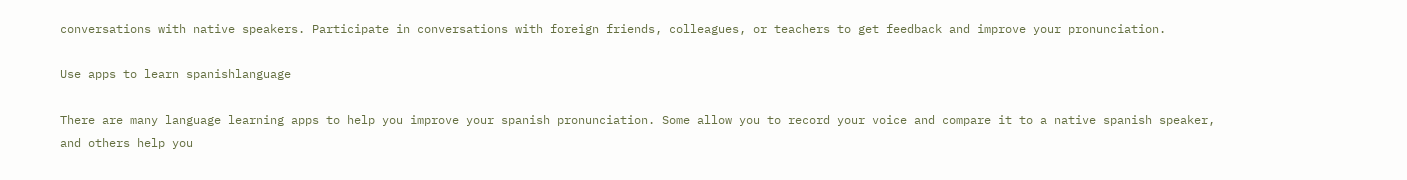conversations with native speakers. Participate in conversations with foreign friends, colleagues, or teachers to get feedback and improve your pronunciation.

Use apps to learn spanishlanguage

There are many language learning apps to help you improve your spanish pronunciation. Some allow you to record your voice and compare it to a native spanish speaker, and others help you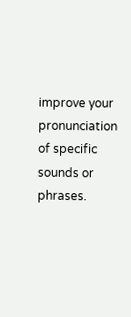improve your pronunciation of specific sounds or phrases.